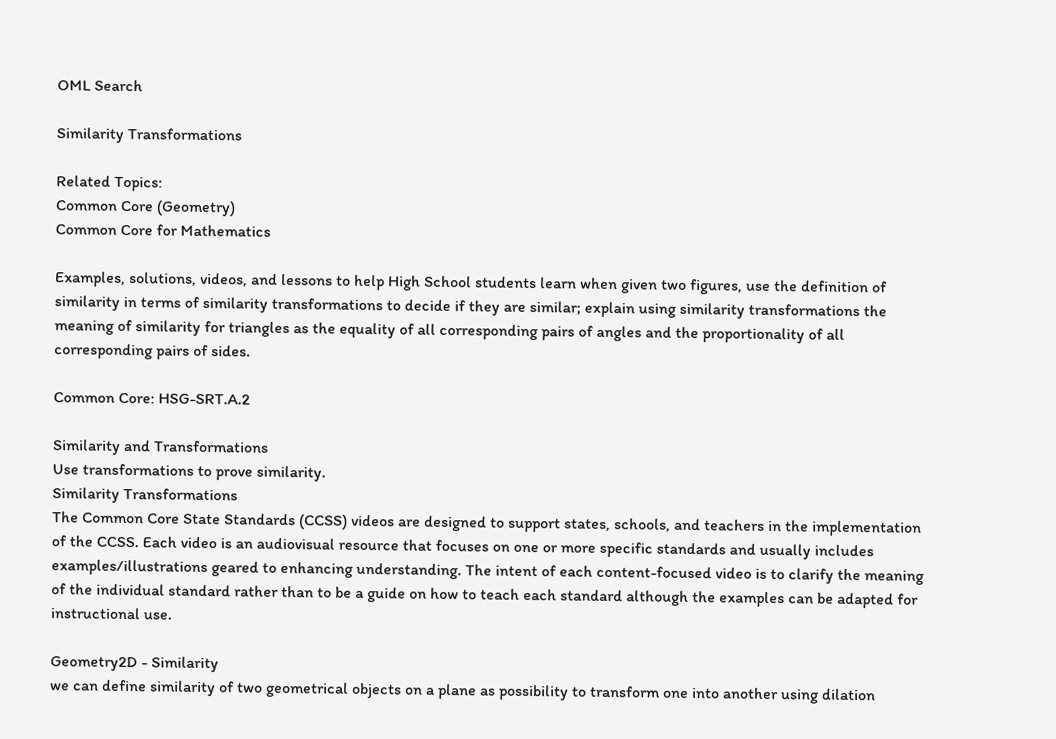OML Search

Similarity Transformations

Related Topics:
Common Core (Geometry)
Common Core for Mathematics

Examples, solutions, videos, and lessons to help High School students learn when given two figures, use the definition of similarity in terms of similarity transformations to decide if they are similar; explain using similarity transformations the meaning of similarity for triangles as the equality of all corresponding pairs of angles and the proportionality of all corresponding pairs of sides.

Common Core: HSG-SRT.A.2

Similarity and Transformations
Use transformations to prove similarity.
Similarity Transformations
The Common Core State Standards (CCSS) videos are designed to support states, schools, and teachers in the implementation of the CCSS. Each video is an audiovisual resource that focuses on one or more specific standards and usually includes examples/illustrations geared to enhancing understanding. The intent of each content-focused video is to clarify the meaning of the individual standard rather than to be a guide on how to teach each standard although the examples can be adapted for instructional use.

Geometry2D - Similarity
we can define similarity of two geometrical objects on a plane as possibility to transform one into another using dilation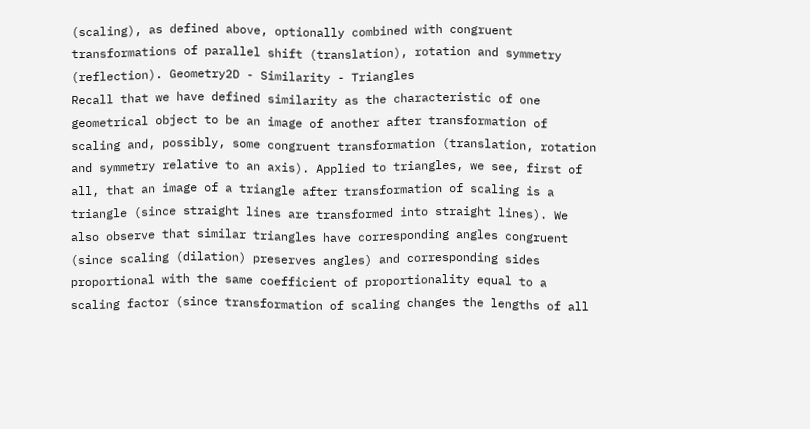(scaling), as defined above, optionally combined with congruent transformations of parallel shift (translation), rotation and symmetry (reflection). Geometry2D - Similarity - Triangles
Recall that we have defined similarity as the characteristic of one geometrical object to be an image of another after transformation of scaling and, possibly, some congruent transformation (translation, rotation and symmetry relative to an axis). Applied to triangles, we see, first of all, that an image of a triangle after transformation of scaling is a triangle (since straight lines are transformed into straight lines). We also observe that similar triangles have corresponding angles congruent (since scaling (dilation) preserves angles) and corresponding sides proportional with the same coefficient of proportionality equal to a scaling factor (since transformation of scaling changes the lengths of all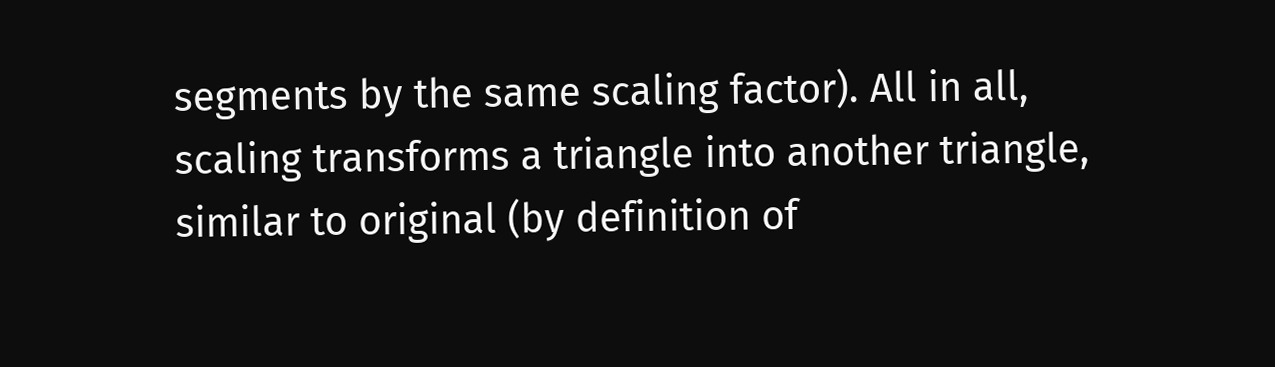segments by the same scaling factor). All in all, scaling transforms a triangle into another triangle, similar to original (by definition of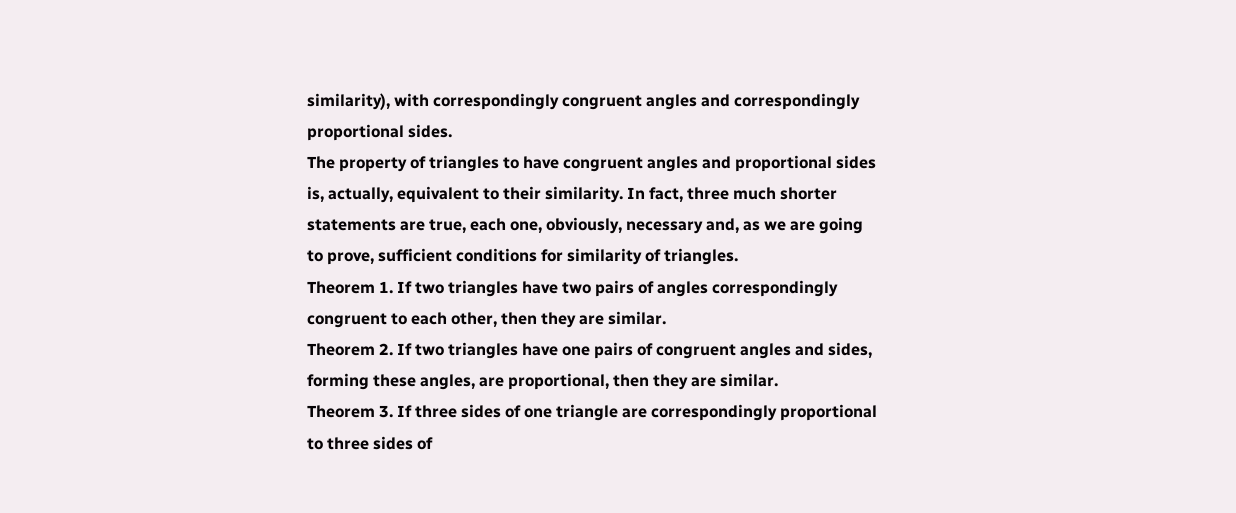similarity), with correspondingly congruent angles and correspondingly proportional sides.
The property of triangles to have congruent angles and proportional sides is, actually, equivalent to their similarity. In fact, three much shorter statements are true, each one, obviously, necessary and, as we are going to prove, sufficient conditions for similarity of triangles.
Theorem 1. If two triangles have two pairs of angles correspondingly congruent to each other, then they are similar.
Theorem 2. If two triangles have one pairs of congruent angles and sides, forming these angles, are proportional, then they are similar.
Theorem 3. If three sides of one triangle are correspondingly proportional to three sides of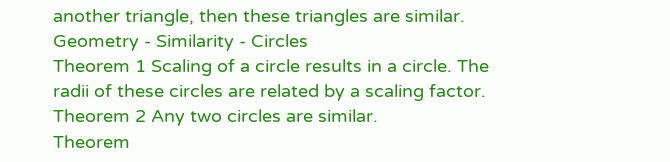another triangle, then these triangles are similar. Geometry - Similarity - Circles
Theorem 1 Scaling of a circle results in a circle. The radii of these circles are related by a scaling factor.
Theorem 2 Any two circles are similar.
Theorem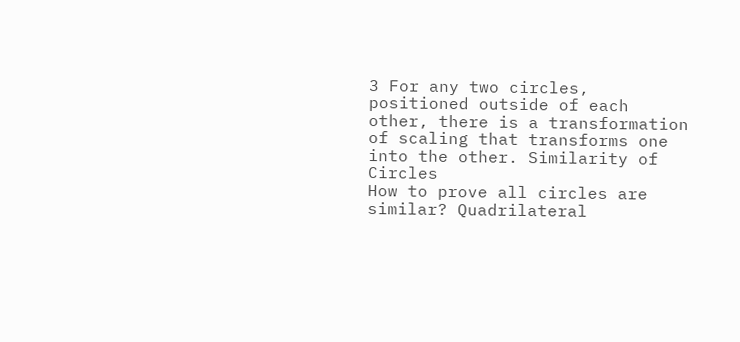3 For any two circles, positioned outside of each other, there is a transformation of scaling that transforms one into the other. Similarity of Circles
How to prove all circles are similar? Quadrilateral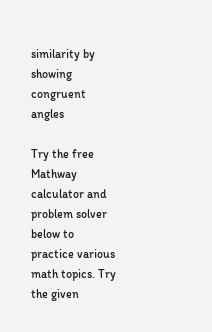similarity by showing congruent angles

Try the free Mathway calculator and problem solver below to practice various math topics. Try the given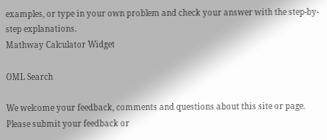examples, or type in your own problem and check your answer with the step-by-step explanations.
Mathway Calculator Widget

OML Search

We welcome your feedback, comments and questions about this site or page. Please submit your feedback or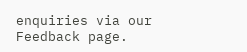enquiries via our Feedback page.